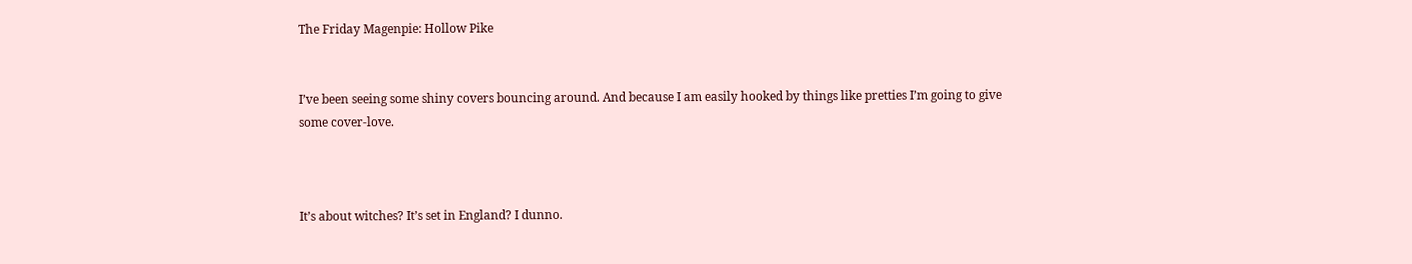The Friday Magenpie: Hollow Pike


I’ve been seeing some shiny covers bouncing around. And because I am easily hooked by things like pretties I’m going to give some cover-love.



It’s about witches? It’s set in England? I dunno.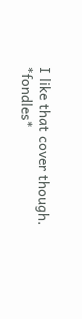I like that cover though. *fondles*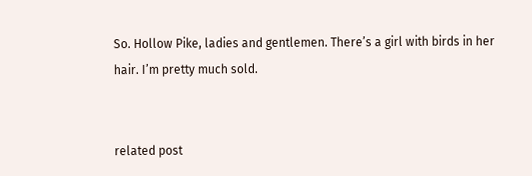So. Hollow Pike, ladies and gentlemen. There’s a girl with birds in her hair. I’m pretty much sold.


related post